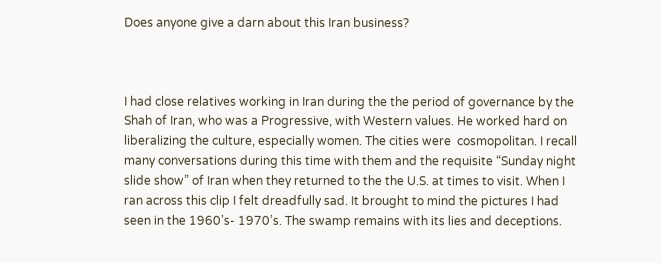Does anyone give a darn about this Iran business?



I had close relatives working in Iran during the the period of governance by the Shah of Iran, who was a Progressive, with Western values. He worked hard on liberalizing the culture, especially women. The cities were  cosmopolitan. I recall many conversations during this time with them and the requisite “Sunday night slide show” of Iran when they returned to the the U.S. at times to visit. When I ran across this clip I felt dreadfully sad. It brought to mind the pictures I had seen in the 1960’s- 1970’s. The swamp remains with its lies and deceptions.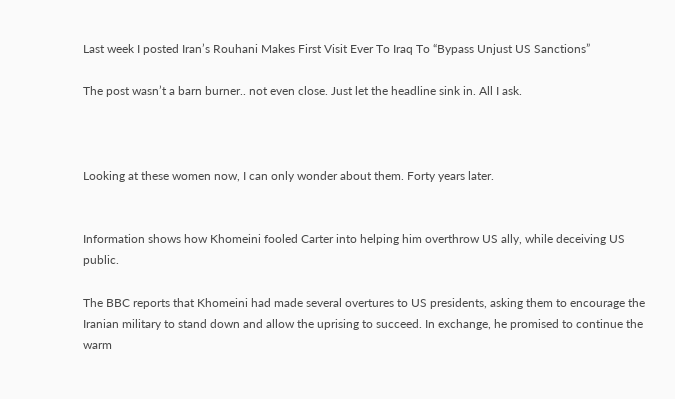Last week I posted Iran’s Rouhani Makes First Visit Ever To Iraq To “Bypass Unjust US Sanctions”

The post wasn’t a barn burner.. not even close. Just let the headline sink in. All I ask.



Looking at these women now, I can only wonder about them. Forty years later.


Information shows how Khomeini fooled Carter into helping him overthrow US ally, while deceiving US public.

The BBC reports that Khomeini had made several overtures to US presidents, asking them to encourage the Iranian military to stand down and allow the uprising to succeed. In exchange, he promised to continue the warm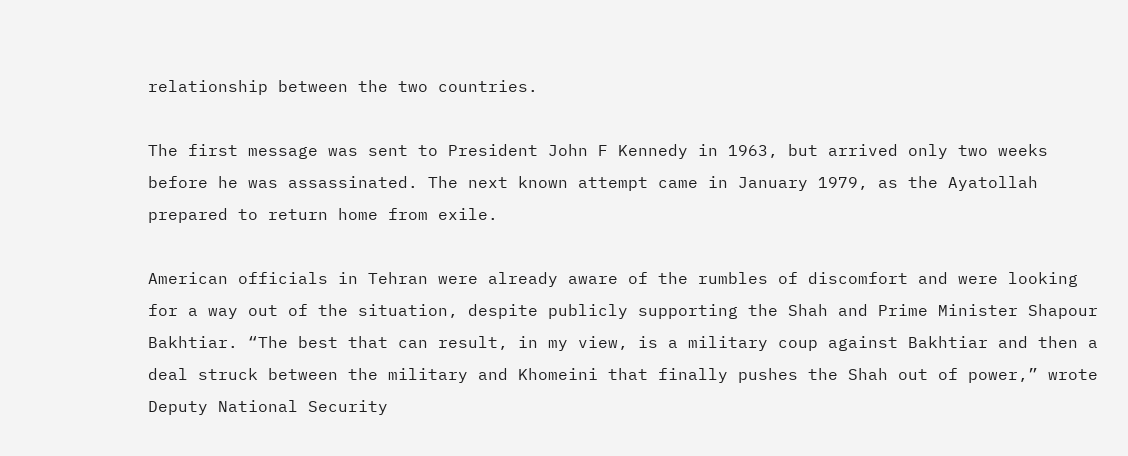relationship between the two countries.

The first message was sent to President John F Kennedy in 1963, but arrived only two weeks before he was assassinated. The next known attempt came in January 1979, as the Ayatollah prepared to return home from exile.

American officials in Tehran were already aware of the rumbles of discomfort and were looking for a way out of the situation, despite publicly supporting the Shah and Prime Minister Shapour Bakhtiar. “The best that can result, in my view, is a military coup against Bakhtiar and then a deal struck between the military and Khomeini that finally pushes the Shah out of power,” wrote Deputy National Security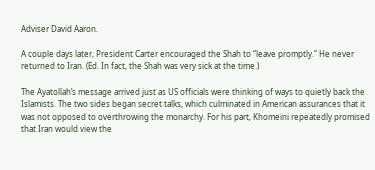Adviser David Aaron.

A couple days later, President Carter encouraged the Shah to “leave promptly.” He never returned to Iran. (Ed. In fact, the Shah was very sick at the time.)

The Ayatollah’s message arrived just as US officials were thinking of ways to quietly back the Islamists. The two sides began secret talks, which culminated in American assurances that it was not opposed to overthrowing the monarchy. For his part, Khomeini repeatedly promised that Iran would view the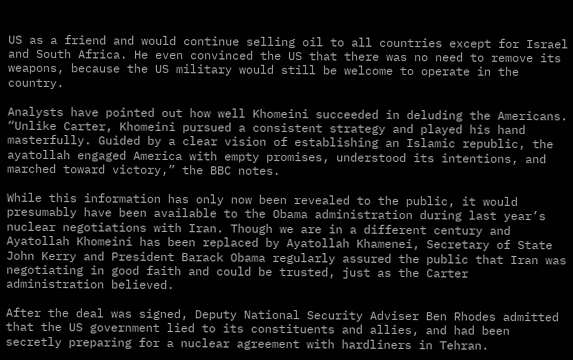US as a friend and would continue selling oil to all countries except for Israel and South Africa. He even convinced the US that there was no need to remove its weapons, because the US military would still be welcome to operate in the country.

Analysts have pointed out how well Khomeini succeeded in deluding the Americans. “Unlike Carter, Khomeini pursued a consistent strategy and played his hand masterfully. Guided by a clear vision of establishing an Islamic republic, the ayatollah engaged America with empty promises, understood its intentions, and marched toward victory,” the BBC notes.

While this information has only now been revealed to the public, it would presumably have been available to the Obama administration during last year’s nuclear negotiations with Iran. Though we are in a different century and Ayatollah Khomeini has been replaced by Ayatollah Khamenei, Secretary of State John Kerry and President Barack Obama regularly assured the public that Iran was negotiating in good faith and could be trusted, just as the Carter administration believed.

After the deal was signed, Deputy National Security Adviser Ben Rhodes admitted that the US government lied to its constituents and allies, and had been secretly preparing for a nuclear agreement with hardliners in Tehran.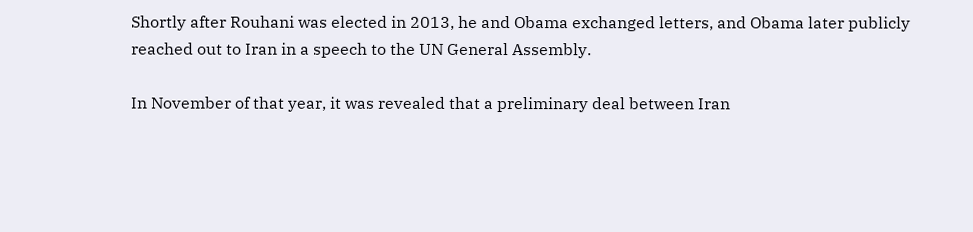Shortly after Rouhani was elected in 2013, he and Obama exchanged letters, and Obama later publicly reached out to Iran in a speech to the UN General Assembly.

In November of that year, it was revealed that a preliminary deal between Iran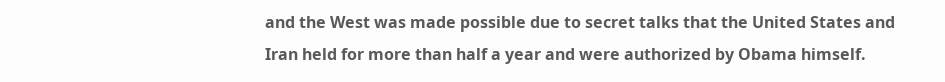and the West was made possible due to secret talks that the United States and Iran held for more than half a year and were authorized by Obama himself.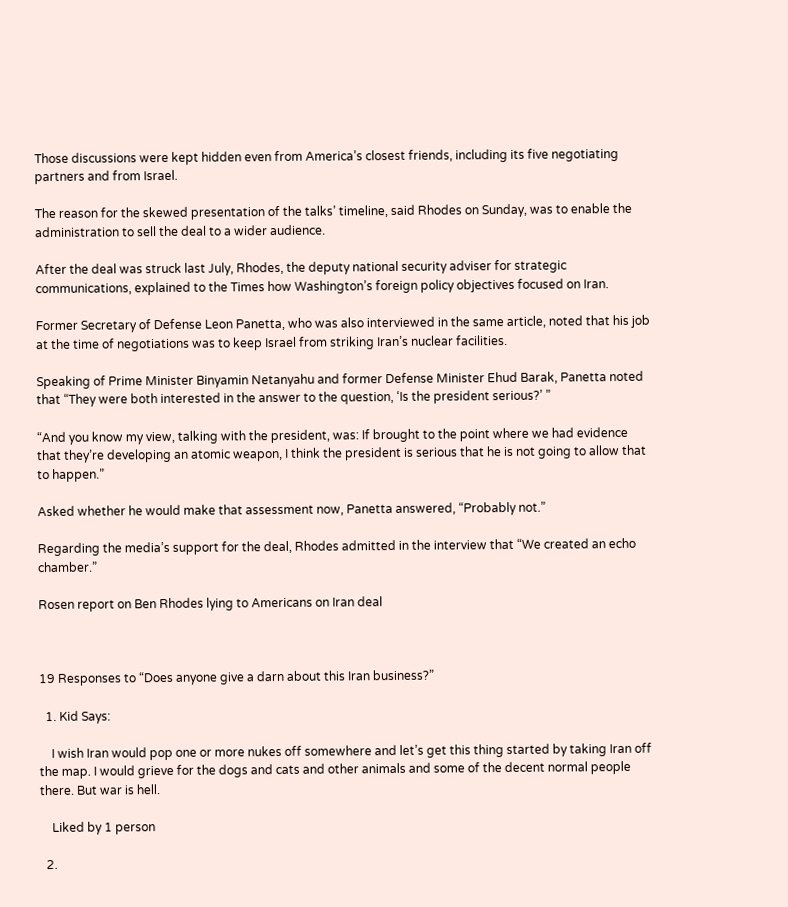Those discussions were kept hidden even from America’s closest friends, including its five negotiating partners and from Israel.

The reason for the skewed presentation of the talks’ timeline, said Rhodes on Sunday, was to enable the administration to sell the deal to a wider audience.

After the deal was struck last July, Rhodes, the deputy national security adviser for strategic communications, explained to the Times how Washington’s foreign policy objectives focused on Iran.

Former Secretary of Defense Leon Panetta, who was also interviewed in the same article, noted that his job at the time of negotiations was to keep Israel from striking Iran’s nuclear facilities.

Speaking of Prime Minister Binyamin Netanyahu and former Defense Minister Ehud Barak, Panetta noted that “They were both interested in the answer to the question, ‘Is the president serious?’ ”

“And you know my view, talking with the president, was: If brought to the point where we had evidence that they’re developing an atomic weapon, I think the president is serious that he is not going to allow that to happen.”

Asked whether he would make that assessment now, Panetta answered, “Probably not.”

Regarding the media’s support for the deal, Rhodes admitted in the interview that “We created an echo chamber.”

Rosen report on Ben Rhodes lying to Americans on Iran deal



19 Responses to “Does anyone give a darn about this Iran business?”

  1. Kid Says:

    I wish Iran would pop one or more nukes off somewhere and let’s get this thing started by taking Iran off the map. I would grieve for the dogs and cats and other animals and some of the decent normal people there. But war is hell.

    Liked by 1 person

  2.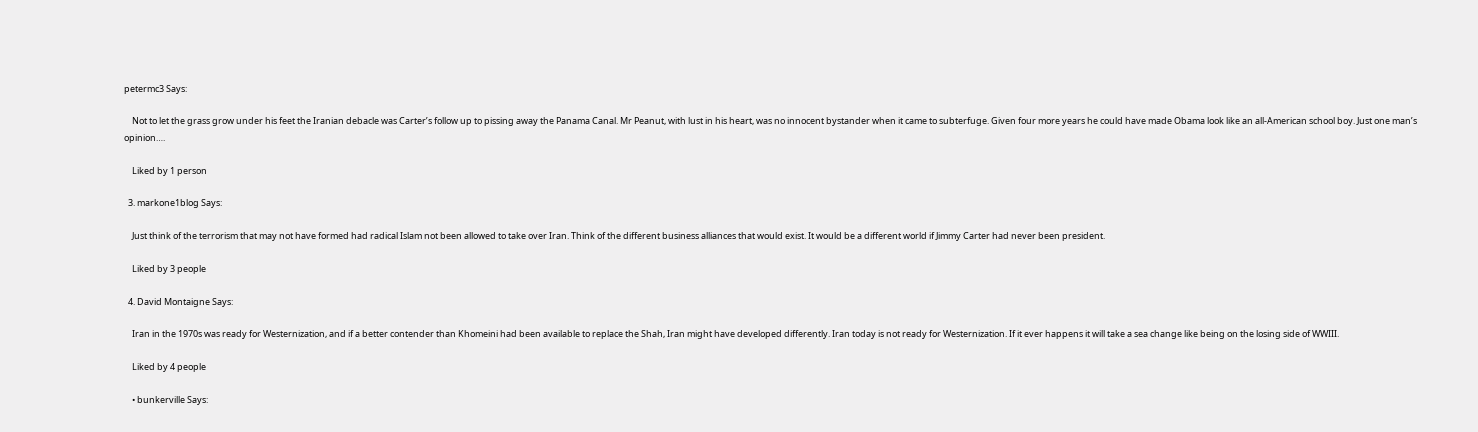petermc3 Says:

    Not to let the grass grow under his feet the Iranian debacle was Carter’s follow up to pissing away the Panama Canal. Mr Peanut, with lust in his heart, was no innocent bystander when it came to subterfuge. Given four more years he could have made Obama look like an all-American school boy. Just one man’s opinion….

    Liked by 1 person

  3. markone1blog Says:

    Just think of the terrorism that may not have formed had radical Islam not been allowed to take over Iran. Think of the different business alliances that would exist. It would be a different world if Jimmy Carter had never been president.

    Liked by 3 people

  4. David Montaigne Says:

    Iran in the 1970s was ready for Westernization, and if a better contender than Khomeini had been available to replace the Shah, Iran might have developed differently. Iran today is not ready for Westernization. If it ever happens it will take a sea change like being on the losing side of WWIII.

    Liked by 4 people

    • bunkerville Says: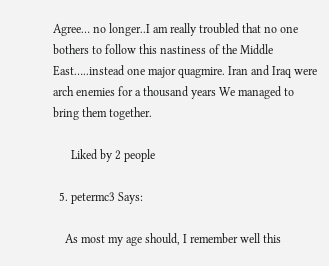Agree… no longer..I am really troubled that no one bothers to follow this nastiness of the Middle East…..instead one major quagmire. Iran and Iraq were arch enemies for a thousand years We managed to bring them together.

      Liked by 2 people

  5. petermc3 Says:

    As most my age should, I remember well this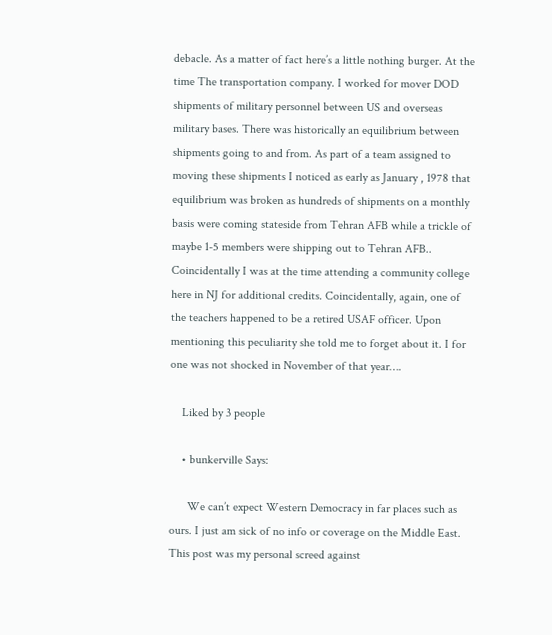debacle. As a matter of fact here’s a little nothing burger. At the time The transportation company. I worked for mover DOD shipments of military personnel between US and overseas military bases. There was historically an equilibrium between shipments going to and from. As part of a team assigned to moving these shipments I noticed as early as January , 1978 that equilibrium was broken as hundreds of shipments on a monthly basis were coming stateside from Tehran AFB while a trickle of maybe 1-5 members were shipping out to Tehran AFB.. Coincidentally I was at the time attending a community college here in NJ for additional credits. Coincidentally, again, one of the teachers happened to be a retired USAF officer. Upon mentioning this peculiarity she told me to forget about it. I for one was not shocked in November of that year….

    Liked by 3 people

    • bunkerville Says:

      We can’t expect Western Democracy in far places such as ours. I just am sick of no info or coverage on the Middle East. This post was my personal screed against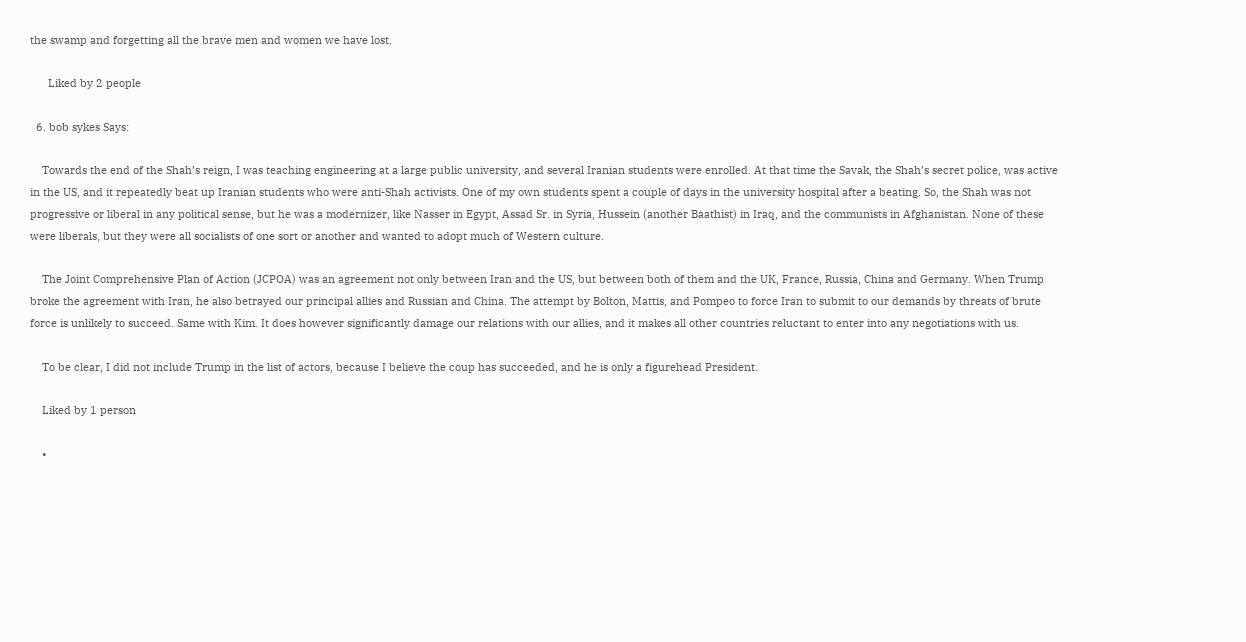the swamp and forgetting all the brave men and women we have lost.

      Liked by 2 people

  6. bob sykes Says:

    Towards the end of the Shah’s reign, I was teaching engineering at a large public university, and several Iranian students were enrolled. At that time the Savak, the Shah’s secret police, was active in the US, and it repeatedly beat up Iranian students who were anti-Shah activists. One of my own students spent a couple of days in the university hospital after a beating. So, the Shah was not progressive or liberal in any political sense, but he was a modernizer, like Nasser in Egypt, Assad Sr. in Syria, Hussein (another Baathist) in Iraq, and the communists in Afghanistan. None of these were liberals, but they were all socialists of one sort or another and wanted to adopt much of Western culture.

    The Joint Comprehensive Plan of Action (JCPOA) was an agreement not only between Iran and the US, but between both of them and the UK, France, Russia, China and Germany. When Trump broke the agreement with Iran, he also betrayed our principal allies and Russian and China. The attempt by Bolton, Mattis, and Pompeo to force Iran to submit to our demands by threats of brute force is unlikely to succeed. Same with Kim. It does however significantly damage our relations with our allies, and it makes all other countries reluctant to enter into any negotiations with us.

    To be clear, I did not include Trump in the list of actors, because I believe the coup has succeeded, and he is only a figurehead President.

    Liked by 1 person

    •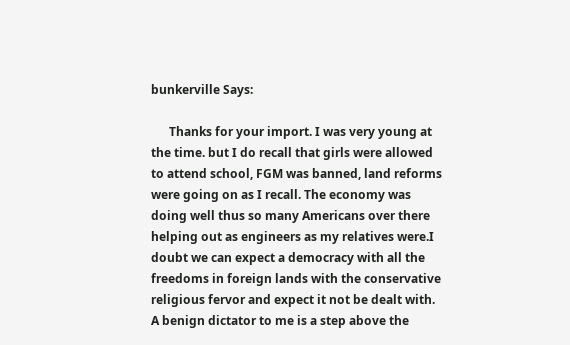bunkerville Says:

      Thanks for your import. I was very young at the time. but I do recall that girls were allowed to attend school, FGM was banned, land reforms were going on as I recall. The economy was doing well thus so many Americans over there helping out as engineers as my relatives were.I doubt we can expect a democracy with all the freedoms in foreign lands with the conservative religious fervor and expect it not be dealt with. A benign dictator to me is a step above the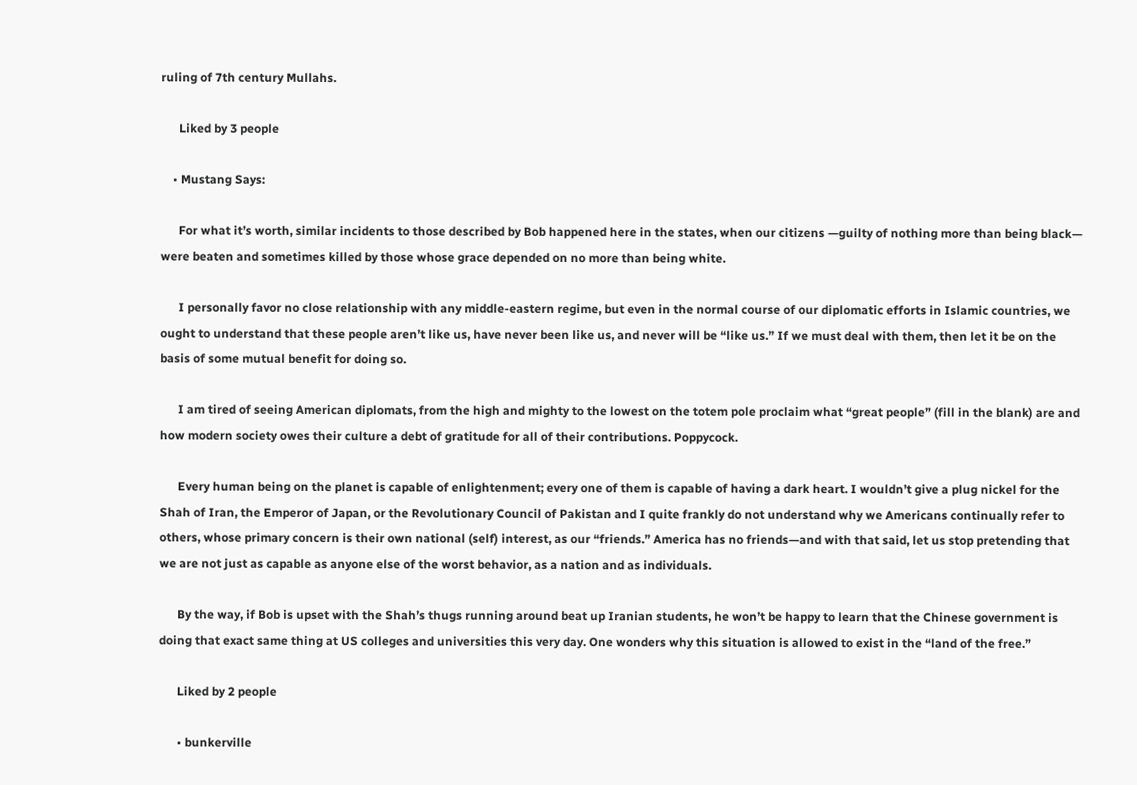ruling of 7th century Mullahs.

      Liked by 3 people

    • Mustang Says:

      For what it’s worth, similar incidents to those described by Bob happened here in the states, when our citizens —guilty of nothing more than being black— were beaten and sometimes killed by those whose grace depended on no more than being white.

      I personally favor no close relationship with any middle-eastern regime, but even in the normal course of our diplomatic efforts in Islamic countries, we ought to understand that these people aren’t like us, have never been like us, and never will be “like us.” If we must deal with them, then let it be on the basis of some mutual benefit for doing so.

      I am tired of seeing American diplomats, from the high and mighty to the lowest on the totem pole proclaim what “great people” (fill in the blank) are and how modern society owes their culture a debt of gratitude for all of their contributions. Poppycock.

      Every human being on the planet is capable of enlightenment; every one of them is capable of having a dark heart. I wouldn’t give a plug nickel for the Shah of Iran, the Emperor of Japan, or the Revolutionary Council of Pakistan and I quite frankly do not understand why we Americans continually refer to others, whose primary concern is their own national (self) interest, as our “friends.” America has no friends—and with that said, let us stop pretending that we are not just as capable as anyone else of the worst behavior, as a nation and as individuals.

      By the way, if Bob is upset with the Shah’s thugs running around beat up Iranian students, he won’t be happy to learn that the Chinese government is doing that exact same thing at US colleges and universities this very day. One wonders why this situation is allowed to exist in the “land of the free.”

      Liked by 2 people

      • bunkerville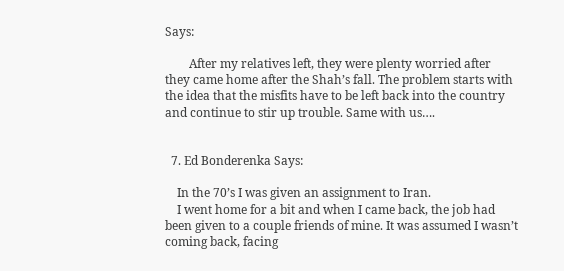Says:

        After my relatives left, they were plenty worried after they came home after the Shah’s fall. The problem starts with the idea that the misfits have to be left back into the country and continue to stir up trouble. Same with us….


  7. Ed Bonderenka Says:

    In the 70’s I was given an assignment to Iran.
    I went home for a bit and when I came back, the job had been given to a couple friends of mine. It was assumed I wasn’t coming back, facing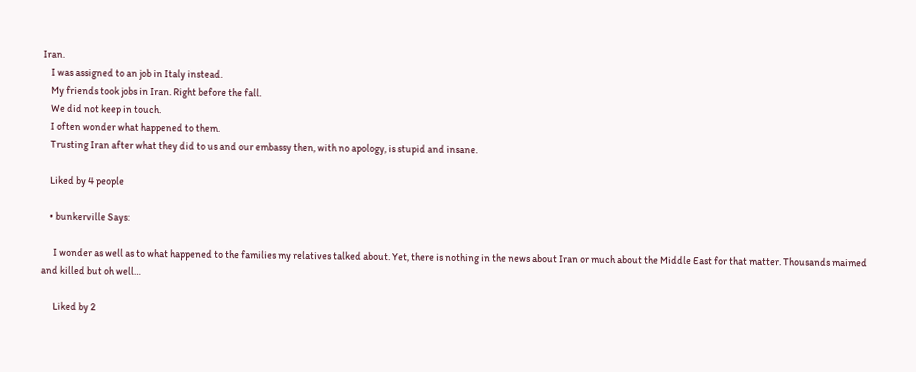Iran.
    I was assigned to an job in Italy instead.
    My friends took jobs in Iran. Right before the fall.
    We did not keep in touch.
    I often wonder what happened to them.
    Trusting Iran after what they did to us and our embassy then, with no apology, is stupid and insane.

    Liked by 4 people

    • bunkerville Says:

      I wonder as well as to what happened to the families my relatives talked about. Yet, there is nothing in the news about Iran or much about the Middle East for that matter. Thousands maimed and killed but oh well…

      Liked by 2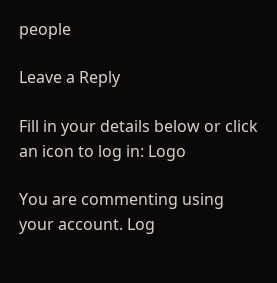people

Leave a Reply

Fill in your details below or click an icon to log in: Logo

You are commenting using your account. Log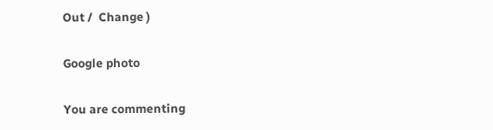Out /  Change )

Google photo

You are commenting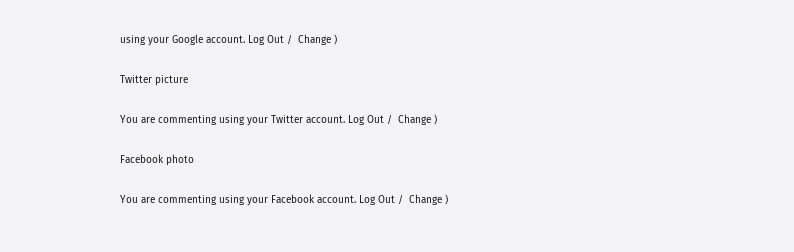using your Google account. Log Out /  Change )

Twitter picture

You are commenting using your Twitter account. Log Out /  Change )

Facebook photo

You are commenting using your Facebook account. Log Out /  Change )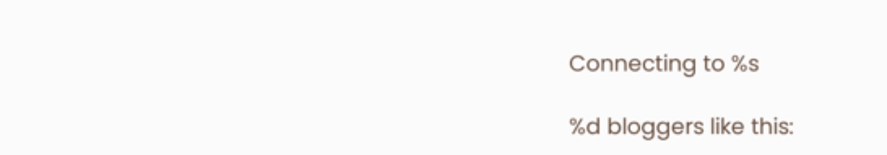Connecting to %s

%d bloggers like this: